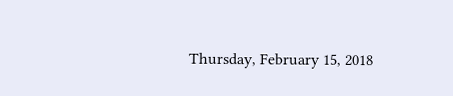Thursday, February 15, 2018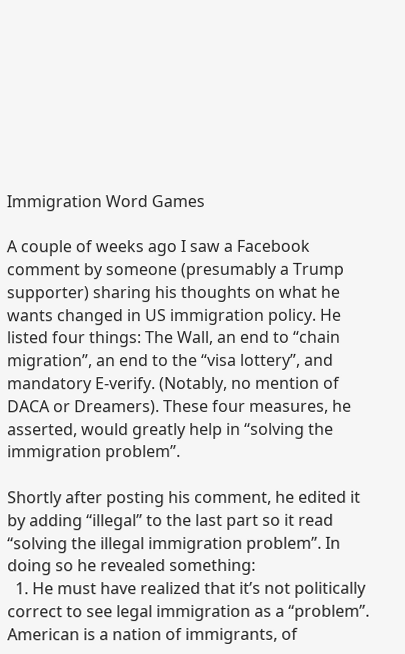Immigration Word Games

A couple of weeks ago I saw a Facebook comment by someone (presumably a Trump supporter) sharing his thoughts on what he wants changed in US immigration policy. He listed four things: The Wall, an end to “chain migration”, an end to the “visa lottery”, and mandatory E-verify. (Notably, no mention of DACA or Dreamers). These four measures, he asserted, would greatly help in “solving the immigration problem”.

Shortly after posting his comment, he edited it by adding “illegal” to the last part so it read “solving the illegal immigration problem”. In doing so he revealed something:
  1. He must have realized that it’s not politically correct to see legal immigration as a “problem”. American is a nation of immigrants, of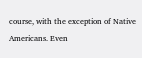course, with the exception of Native Americans. Even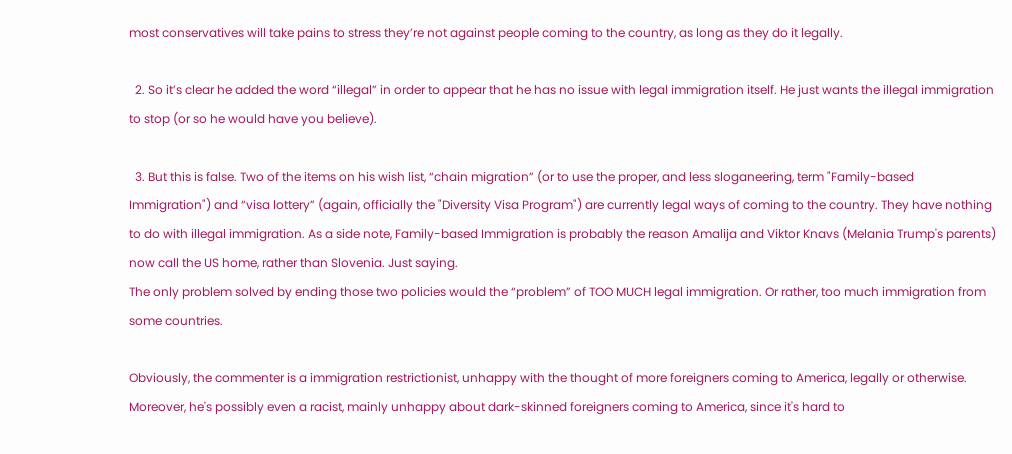most conservatives will take pains to stress they’re not against people coming to the country, as long as they do it legally.

  2. So it’s clear he added the word “illegal” in order to appear that he has no issue with legal immigration itself. He just wants the illegal immigration to stop (or so he would have you believe).

  3. But this is false. Two of the items on his wish list, “chain migration” (or to use the proper, and less sloganeering, term "Family-based Immigration") and “visa lottery” (again, officially the "Diversity Visa Program") are currently legal ways of coming to the country. They have nothing to do with illegal immigration. As a side note, Family-based Immigration is probably the reason Amalija and Viktor Knavs (Melania Trump's parents) now call the US home, rather than Slovenia. Just saying.
The only problem solved by ending those two policies would the “problem” of TOO MUCH legal immigration. Or rather, too much immigration from some countries.

Obviously, the commenter is a immigration restrictionist, unhappy with the thought of more foreigners coming to America, legally or otherwise. Moreover, he's possibly even a racist, mainly unhappy about dark-skinned foreigners coming to America, since it's hard to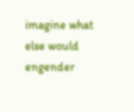imagine what else would engender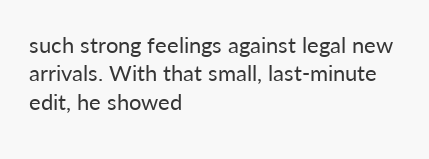such strong feelings against legal new arrivals. With that small, last-minute edit, he showed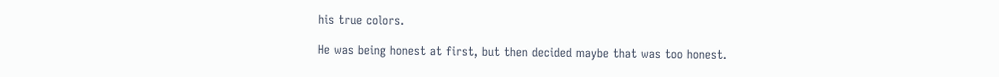his true colors.

He was being honest at first, but then decided maybe that was too honest.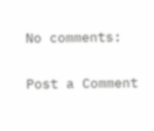No comments:

Post a Comment